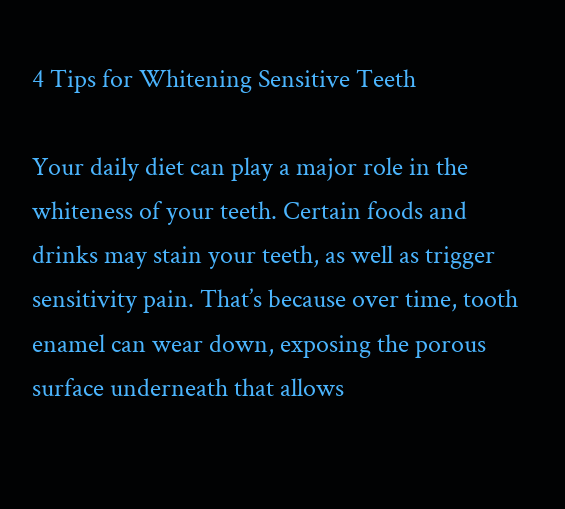4 Tips for Whitening Sensitive Teeth

Your daily diet can play a major role in the whiteness of your teeth. Certain foods and drinks may stain your teeth, as well as trigger sensitivity pain. That’s because over time, tooth enamel can wear down, exposing the porous surface underneath that allows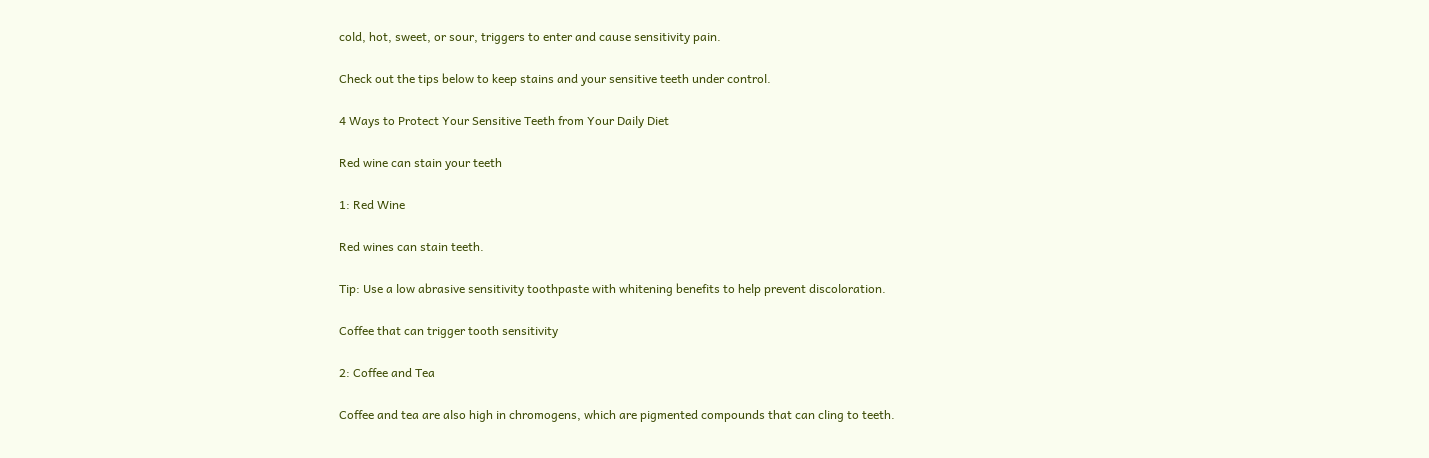cold, hot, sweet, or sour, triggers to enter and cause sensitivity pain.

Check out the tips below to keep stains and your sensitive teeth under control.

4 Ways to Protect Your Sensitive Teeth from Your Daily Diet

Red wine can stain your teeth

1: Red Wine

Red wines can stain teeth.

Tip: Use a low abrasive sensitivity toothpaste with whitening benefits to help prevent discoloration.

Coffee that can trigger tooth sensitivity

2: Coffee and Tea

Coffee and tea are also high in chromogens, which are pigmented compounds that can cling to teeth.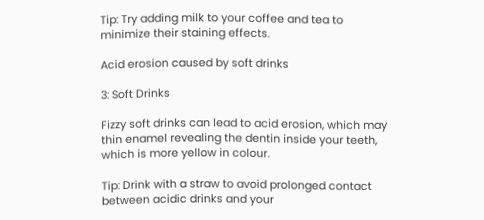Tip: Try adding milk to your coffee and tea to minimize their staining effects.

Acid erosion caused by soft drinks

3: Soft Drinks

Fizzy soft drinks can lead to acid erosion, which may thin enamel revealing the dentin inside your teeth, which is more yellow in colour.

Tip: Drink with a straw to avoid prolonged contact between acidic drinks and your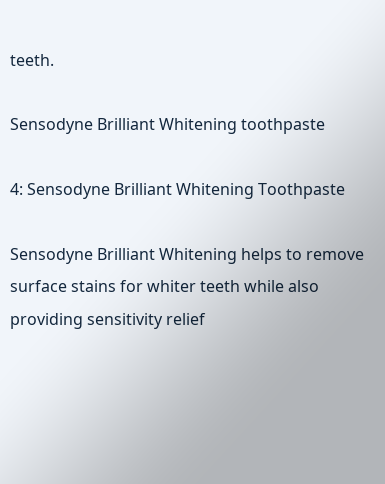teeth.

Sensodyne Brilliant Whitening toothpaste

4: Sensodyne Brilliant Whitening Toothpaste

Sensodyne Brilliant Whitening helps to remove surface stains for whiter teeth while also providing sensitivity relief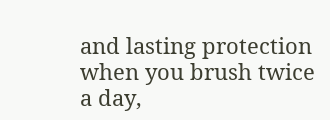and lasting protection when you brush twice a day,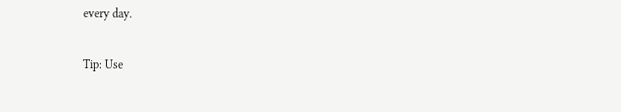every day.

Tip: Use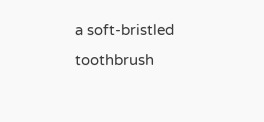a soft-bristled toothbrush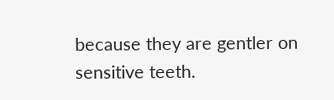because they are gentler on sensitive teeth.